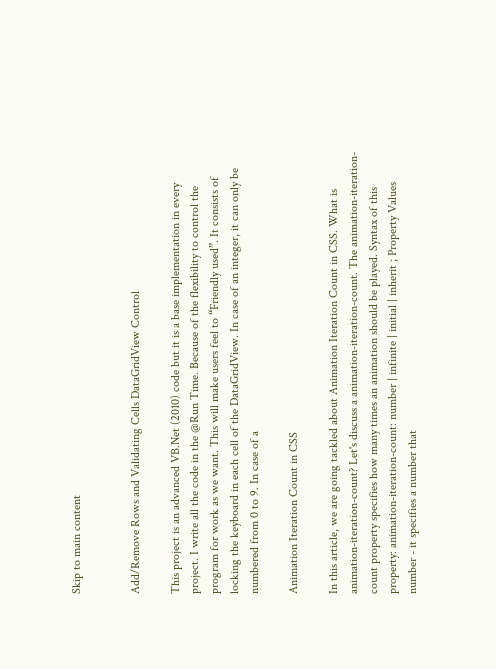Skip to main content


Add/Remove Rows and Validating Cells DataGridView Control

This project is an advanced VB.Net (2010) code but it is a base implementation in every project. I write all the code in the @Run Time. Because of the flexibility to control the program for work as we want. This will make users feel to “Friendly used”. It consists of locking the keyboard in each cell of the DataGridView. In case of an integer, it can only be numbered from 0 to 9. In case of a

Animation Iteration Count in CSS

In this article, we are going tackled about Animation Iteration Count in CSS. What is animation-iteration-count? Let's discuss a animation-iteration-count. The animation-iteration-count property specifies how many times an animation should be played. Syntax of this property: animation-iteration-count: number | infinite | initial | inherit ; Property Values number - it specifies a number that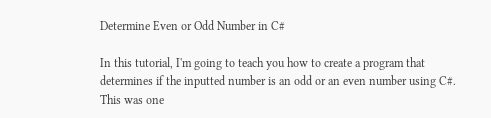Determine Even or Odd Number in C#

In this tutorial, I'm going to teach you how to create a program that determines if the inputted number is an odd or an even number using C#. This was one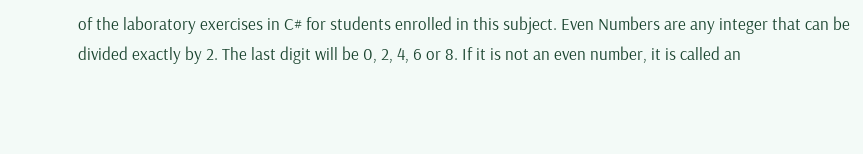of the laboratory exercises in C# for students enrolled in this subject. Even Numbers are any integer that can be divided exactly by 2. The last digit will be 0, 2, 4, 6 or 8. If it is not an even number, it is called an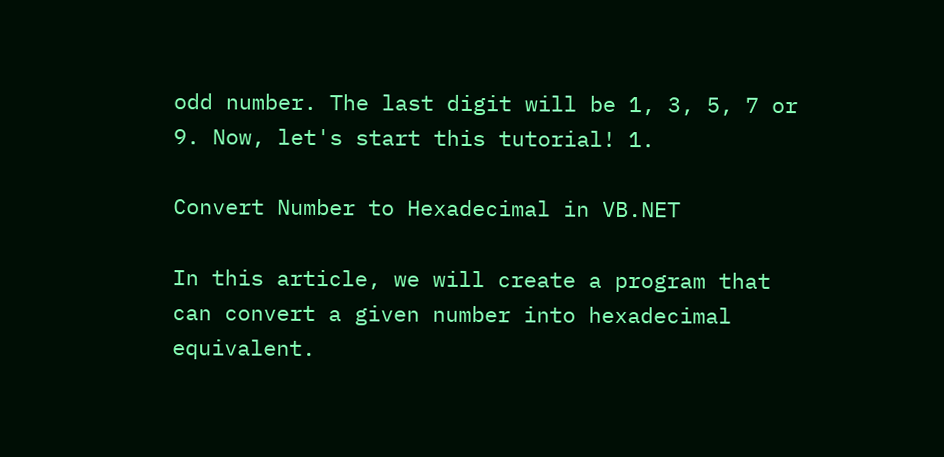odd number. The last digit will be 1, 3, 5, 7 or 9. Now, let's start this tutorial! 1.

Convert Number to Hexadecimal in VB.NET

In this article, we will create a program that can convert a given number into hexadecimal equivalent.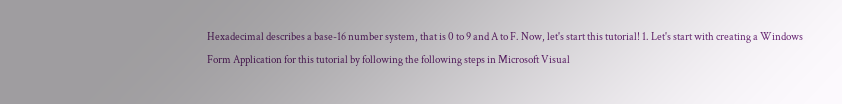Hexadecimal describes a base-16 number system, that is 0 to 9 and A to F. Now, let's start this tutorial! 1. Let's start with creating a Windows Form Application for this tutorial by following the following steps in Microsoft Visual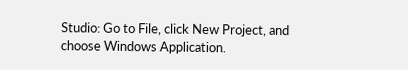Studio: Go to File, click New Project, and choose Windows Application.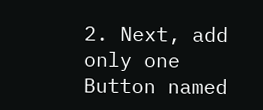2. Next, add only one Button named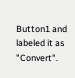Button1 and labeled it as "Convert".